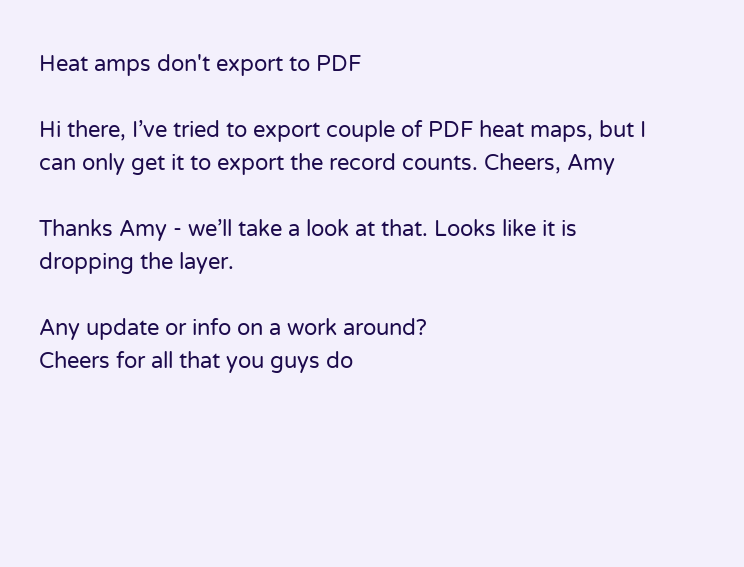Heat amps don't export to PDF

Hi there, I’ve tried to export couple of PDF heat maps, but I can only get it to export the record counts. Cheers, Amy

Thanks Amy - we’ll take a look at that. Looks like it is dropping the layer.

Any update or info on a work around?
Cheers for all that you guys do